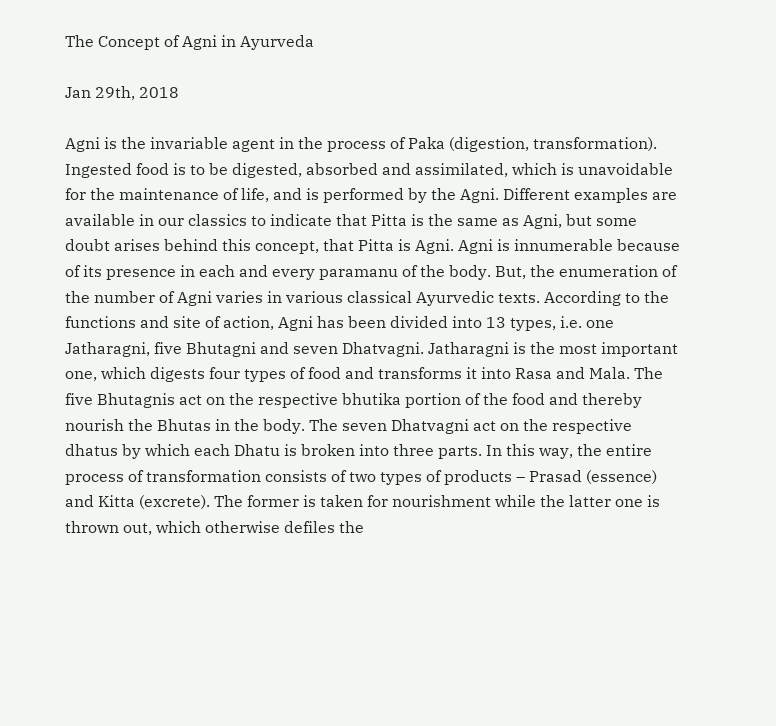The Concept of Agni in Ayurveda

Jan 29th, 2018

Agni is the invariable agent in the process of Paka (digestion, transformation). Ingested food is to be digested, absorbed and assimilated, which is unavoidable for the maintenance of life, and is performed by the Agni. Different examples are available in our classics to indicate that Pitta is the same as Agni, but some doubt arises behind this concept, that Pitta is Agni. Agni is innumerable because of its presence in each and every paramanu of the body. But, the enumeration of the number of Agni varies in various classical Ayurvedic texts. According to the functions and site of action, Agni has been divided into 13 types, i.e. one Jatharagni, five Bhutagni and seven Dhatvagni. Jatharagni is the most important one, which digests four types of food and transforms it into Rasa and Mala. The five Bhutagnis act on the respective bhutika portion of the food and thereby nourish the Bhutas in the body. The seven Dhatvagni act on the respective dhatus by which each Dhatu is broken into three parts. In this way, the entire process of transformation consists of two types of products – Prasad (essence) and Kitta (excrete). The former is taken for nourishment while the latter one is thrown out, which otherwise defiles the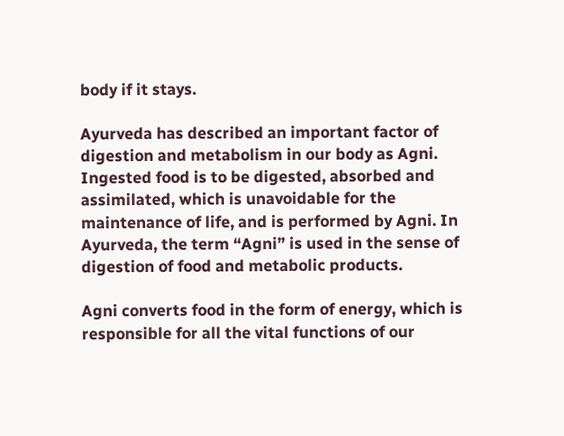body if it stays.

Ayurveda has described an important factor of digestion and metabolism in our body as Agni. Ingested food is to be digested, absorbed and assimilated, which is unavoidable for the maintenance of life, and is performed by Agni. In Ayurveda, the term “Agni” is used in the sense of digestion of food and metabolic products.

Agni converts food in the form of energy, which is responsible for all the vital functions of our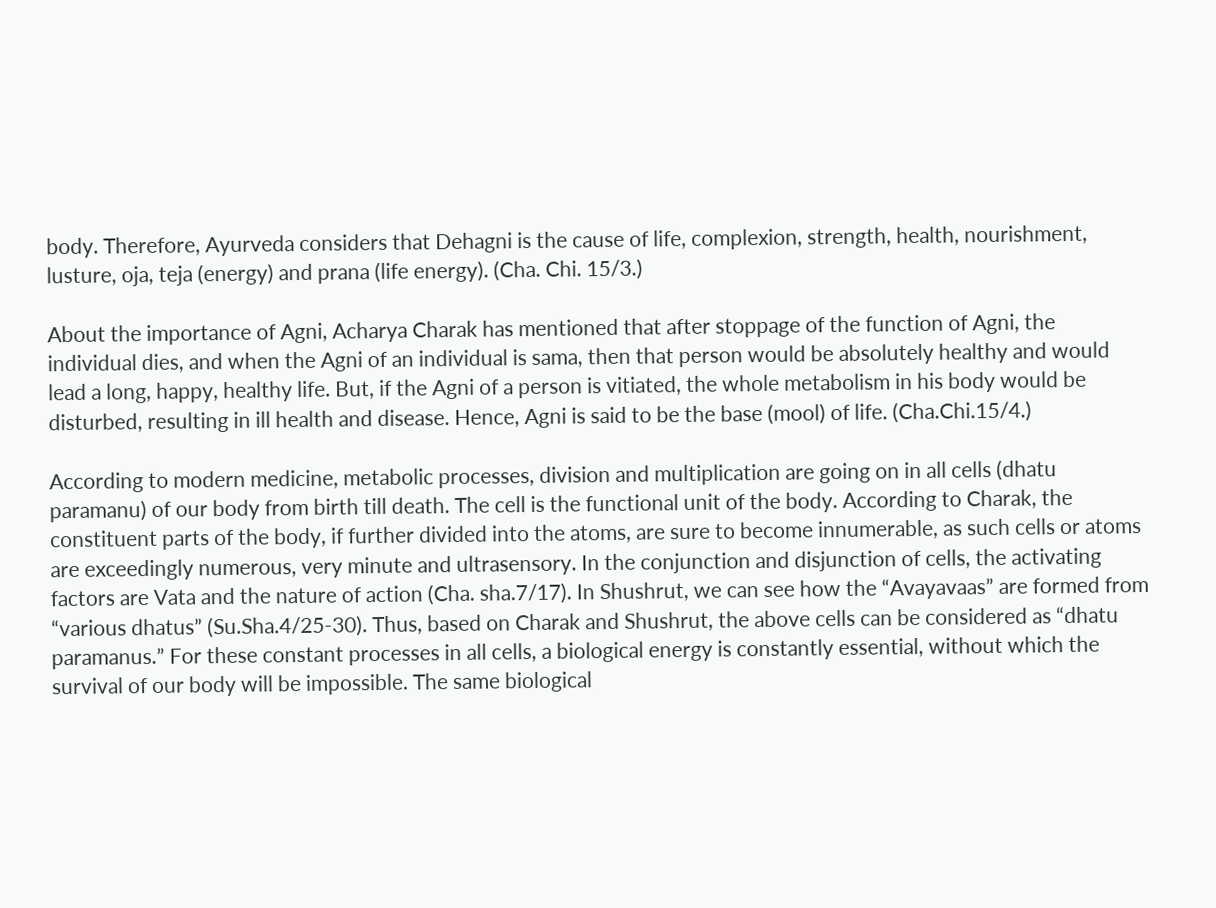body. Therefore, Ayurveda considers that Dehagni is the cause of life, complexion, strength, health, nourishment, lusture, oja, teja (energy) and prana (life energy). (Cha. Chi. 15/3.)

About the importance of Agni, Acharya Charak has mentioned that after stoppage of the function of Agni, the individual dies, and when the Agni of an individual is sama, then that person would be absolutely healthy and would lead a long, happy, healthy life. But, if the Agni of a person is vitiated, the whole metabolism in his body would be disturbed, resulting in ill health and disease. Hence, Agni is said to be the base (mool) of life. (Cha.Chi.15/4.)

According to modern medicine, metabolic processes, division and multiplication are going on in all cells (dhatu paramanu) of our body from birth till death. The cell is the functional unit of the body. According to Charak, the constituent parts of the body, if further divided into the atoms, are sure to become innumerable, as such cells or atoms are exceedingly numerous, very minute and ultrasensory. In the conjunction and disjunction of cells, the activating factors are Vata and the nature of action (Cha. sha.7/17). In Shushrut, we can see how the “Avayavaas” are formed from “various dhatus” (Su.Sha.4/25-30). Thus, based on Charak and Shushrut, the above cells can be considered as “dhatu paramanus.” For these constant processes in all cells, a biological energy is constantly essential, without which the survival of our body will be impossible. The same biological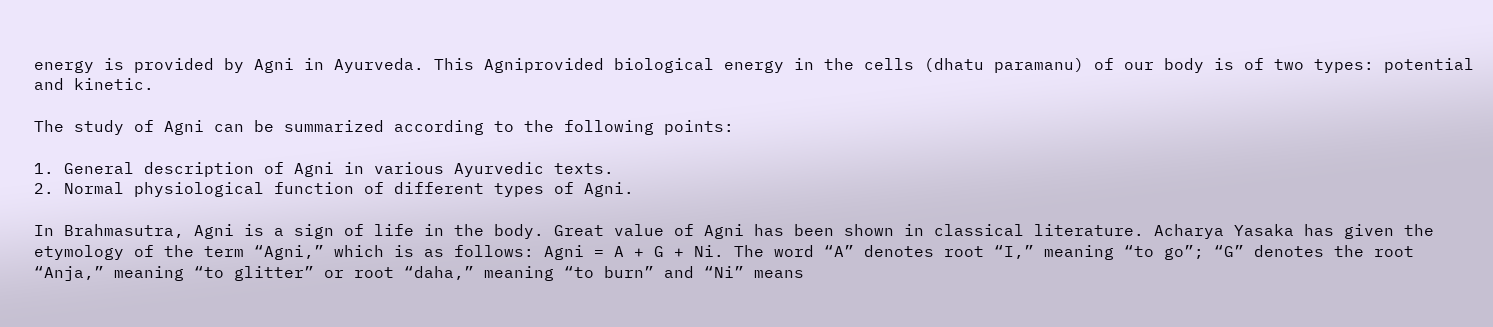energy is provided by Agni in Ayurveda. This Agniprovided biological energy in the cells (dhatu paramanu) of our body is of two types: potential and kinetic.

The study of Agni can be summarized according to the following points:

1. General description of Agni in various Ayurvedic texts.
2. Normal physiological function of different types of Agni.

In Brahmasutra, Agni is a sign of life in the body. Great value of Agni has been shown in classical literature. Acharya Yasaka has given the etymology of the term “Agni,” which is as follows: Agni = A + G + Ni. The word “A” denotes root “I,” meaning “to go”; “G” denotes the root “Anja,” meaning “to glitter” or root “daha,” meaning “to burn” and “Ni” means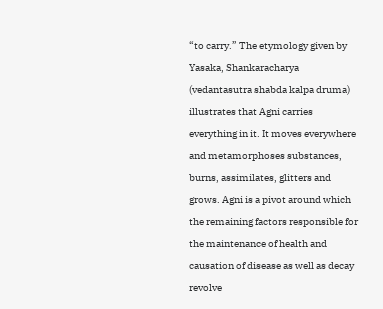“to carry.” The etymology given by Yasaka, Shankaracharya (vedantasutra shabda kalpa druma) illustrates that Agni carries everything in it. It moves everywhere and metamorphoses substances, burns, assimilates, glitters and grows. Agni is a pivot around which the remaining factors responsible for the maintenance of health and causation of disease as well as decay revolve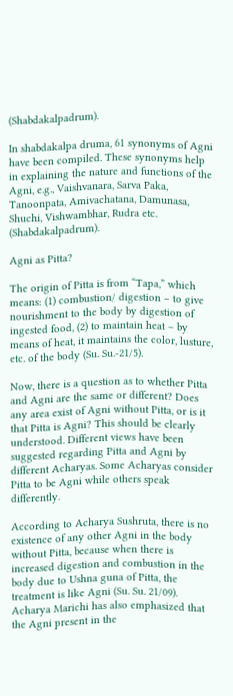(Shabdakalpadrum).

In shabdakalpa druma, 61 synonyms of Agni have been compiled. These synonyms help in explaining the nature and functions of the Agni, e.g., Vaishvanara, Sarva Paka, Tanoonpata, Amivachatana, Damunasa, Shuchi, Vishwambhar, Rudra etc. (Shabdakalpadrum).

Agni as Pitta?

The origin of Pitta is from “Tapa,” which means: (1) combustion/ digestion – to give nourishment to the body by digestion of ingested food, (2) to maintain heat – by means of heat, it maintains the color, lusture, etc. of the body (Su. Su.-21/5).

Now, there is a question as to whether Pitta and Agni are the same or different? Does any area exist of Agni without Pitta, or is it that Pitta is Agni? This should be clearly understood. Different views have been suggested regarding Pitta and Agni by different Acharyas. Some Acharyas consider Pitta to be Agni while others speak differently.

According to Acharya Sushruta, there is no existence of any other Agni in the body without Pitta, because when there is increased digestion and combustion in the body due to Ushna guna of Pitta, the treatment is like Agni (Su. Su. 21/09). Acharya Marichi has also emphasized that the Agni present in the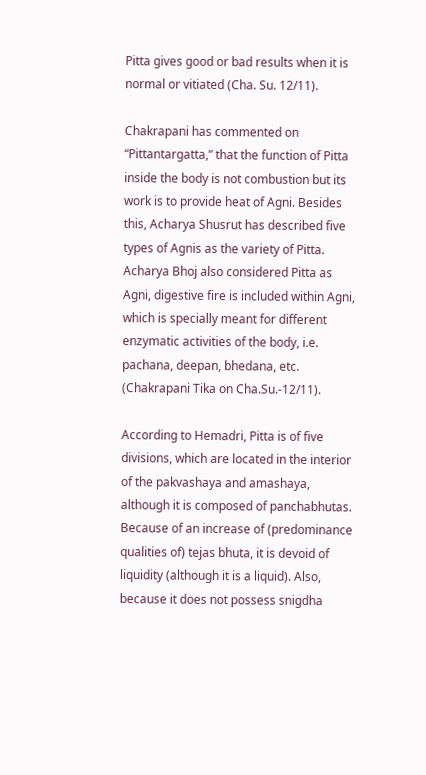Pitta gives good or bad results when it is normal or vitiated (Cha. Su. 12/11).

Chakrapani has commented on “Pittantargatta,” that the function of Pitta inside the body is not combustion but its work is to provide heat of Agni. Besides this, Acharya Shusrut has described five types of Agnis as the variety of Pitta. Acharya Bhoj also considered Pitta as Agni, digestive fire is included within Agni, which is specially meant for different enzymatic activities of the body, i.e. pachana, deepan, bhedana, etc. (Chakrapani Tika on Cha.Su.-12/11).

According to Hemadri, Pitta is of five divisions, which are located in the interior of the pakvashaya and amashaya, although it is composed of panchabhutas. Because of an increase of (predominance qualities of) tejas bhuta, it is devoid of liquidity (although it is a liquid). Also, because it does not possess snigdha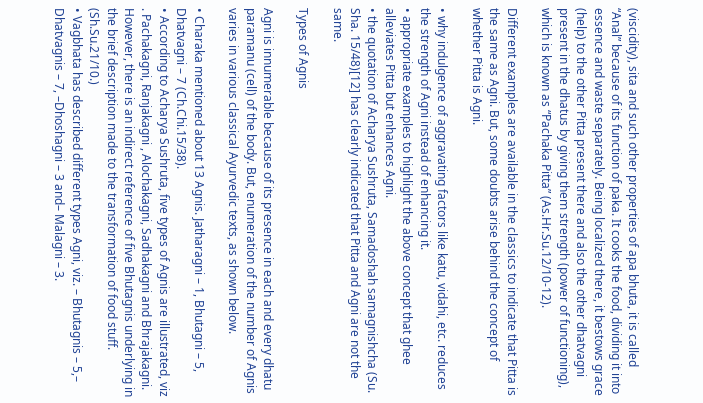(viscidity), sita and such other properties of apa bhuta, it is called “Anal” because of its function of paka. It cooks the food, dividing it into essence and waste separately. Being localized there, it bestows grace (help) to the other Pitta present there and also the other dhatvagni present in the dhatus by giving them strength (power of functioning), which is known as “Pachaka Pitta” (As.Hr.Su.12/10-12).

Different examples are available in the classics to indicate that Pitta is the same as Agni. But, some doubts arise behind the concept of whether Pitta is Agni.

• why indulgence of aggravating factors like katu, vidahi, etc. reduces the strength of Agni instead of enhancing it.
• appropriate examples to highlight the above concept that ghee alleviates Pitta but enhances Agni.
• the quotation of Acharya Sushruta, Samadoshah samagnishcha (Su. Sha. 15/48)[12] has clearly indicated that Pitta and Agni are not the same.

Types of Agnis

Agni is innumerable because of its presence in each and every dhatu paramanu (cell) of the body. But, enumeration of the number of Agnis varies in various classical Ayurvedic texts, as shown below.

• Charaka mentioned about 13 Agnis. Jatharagni – 1, Bhutagni – 5, Dhatvagni – 7 (Ch.Chi.15/38).
• According to Acharya Sushruta, five types of Agnis are illustrated, viz . Pachakagni, Ranjakagni , Alochakagni, Sadhakagni and Bhrajakagni. However, there is an indirect reference of five Bhutagnis underlying in the brief description made to the transformation of food stuff. (Sh.Su.21/10.)
• Vagbhata has described different types Agni, viz. – Bhutagnis – 5,– Dhatvagnis – 7, –Dhoshagni – 3 and– Malagni – 3.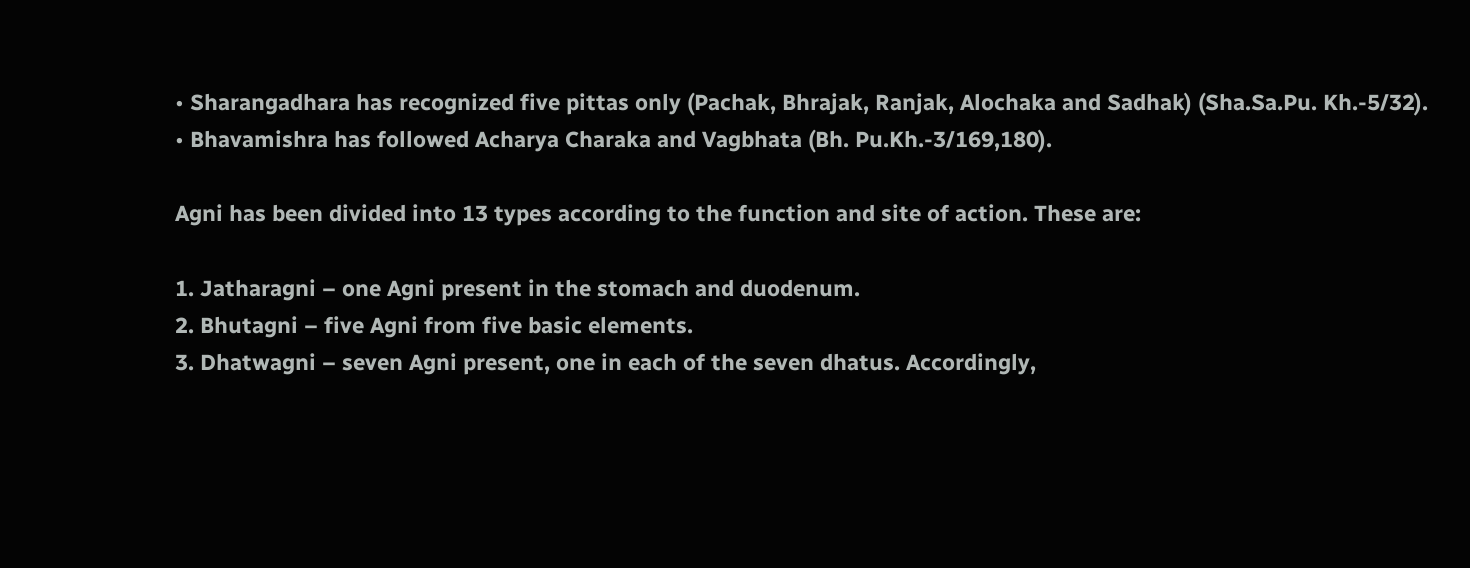• Sharangadhara has recognized five pittas only (Pachak, Bhrajak, Ranjak, Alochaka and Sadhak) (Sha.Sa.Pu. Kh.-5/32).
• Bhavamishra has followed Acharya Charaka and Vagbhata (Bh. Pu.Kh.-3/169,180).

Agni has been divided into 13 types according to the function and site of action. These are:

1. Jatharagni – one Agni present in the stomach and duodenum.
2. Bhutagni – five Agni from five basic elements.
3. Dhatwagni – seven Agni present, one in each of the seven dhatus. Accordingly,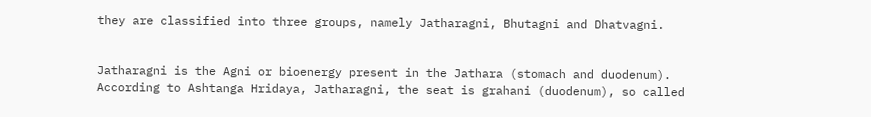they are classified into three groups, namely Jatharagni, Bhutagni and Dhatvagni.


Jatharagni is the Agni or bioenergy present in the Jathara (stomach and duodenum). According to Ashtanga Hridaya, Jatharagni, the seat is grahani (duodenum), so called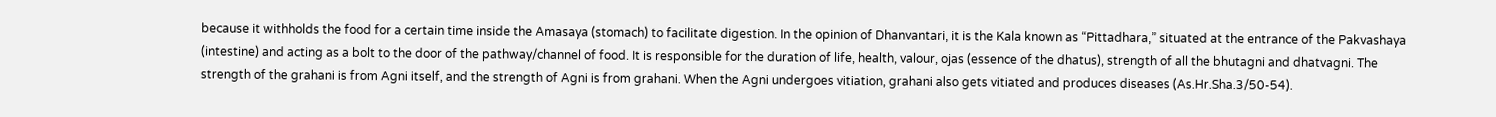because it withholds the food for a certain time inside the Amasaya (stomach) to facilitate digestion. In the opinion of Dhanvantari, it is the Kala known as “Pittadhara,” situated at the entrance of the Pakvashaya (intestine) and acting as a bolt to the door of the pathway/channel of food. It is responsible for the duration of life, health, valour, ojas (essence of the dhatus), strength of all the bhutagni and dhatvagni. The strength of the grahani is from Agni itself, and the strength of Agni is from grahani. When the Agni undergoes vitiation, grahani also gets vitiated and produces diseases (As.Hr.Sha.3/50-54).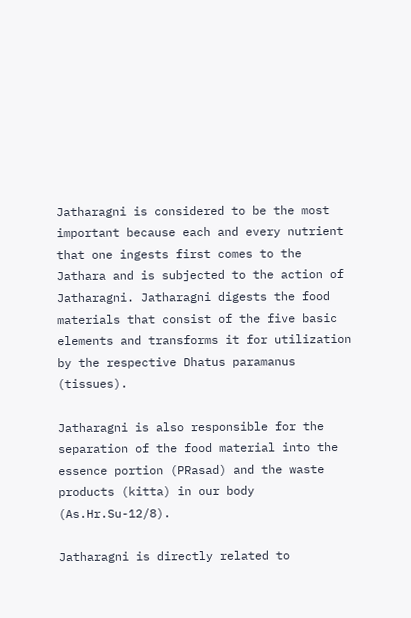Jatharagni is considered to be the most important because each and every nutrient that one ingests first comes to the Jathara and is subjected to the action of Jatharagni. Jatharagni digests the food materials that consist of the five basic elements and transforms it for utilization by the respective Dhatus paramanus (tissues).

Jatharagni is also responsible for the separation of the food material into the essence portion (PRasad) and the waste products (kitta) in our body (As.Hr.Su-12/8).

Jatharagni is directly related to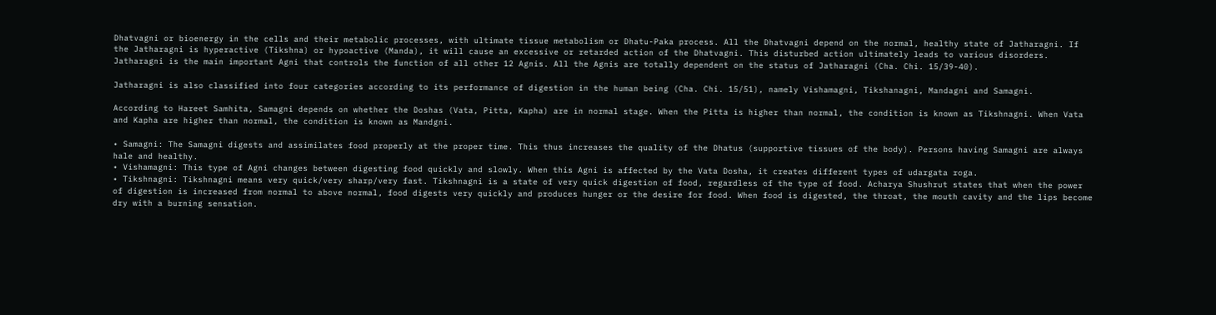Dhatvagni or bioenergy in the cells and their metabolic processes, with ultimate tissue metabolism or Dhatu-Paka process. All the Dhatvagni depend on the normal, healthy state of Jatharagni. If the Jatharagni is hyperactive (Tikshna) or hypoactive (Manda), it will cause an excessive or retarded action of the Dhatvagni. This disturbed action ultimately leads to various disorders. Jatharagni is the main important Agni that controls the function of all other 12 Agnis. All the Agnis are totally dependent on the status of Jatharagni (Cha. Chi. 15/39-40).

Jatharagni is also classified into four categories according to its performance of digestion in the human being (Cha. Chi. 15/51), namely Vishamagni, Tikshanagni, Mandagni and Samagni.

According to Hareet Samhita, Samagni depends on whether the Doshas (Vata, Pitta, Kapha) are in normal stage. When the Pitta is higher than normal, the condition is known as Tikshnagni. When Vata and Kapha are higher than normal, the condition is known as Mandgni.

• Samagni: The Samagni digests and assimilates food properly at the proper time. This thus increases the quality of the Dhatus (supportive tissues of the body). Persons having Samagni are always hale and healthy.
• Vishamagni: This type of Agni changes between digesting food quickly and slowly. When this Agni is affected by the Vata Dosha, it creates different types of udargata roga.
• Tikshnagni: Tikshnagni means very quick/very sharp/very fast. Tikshnagni is a state of very quick digestion of food, regardless of the type of food. Acharya Shushrut states that when the power of digestion is increased from normal to above normal, food digests very quickly and produces hunger or the desire for food. When food is digested, the throat, the mouth cavity and the lips become dry with a burning sensation.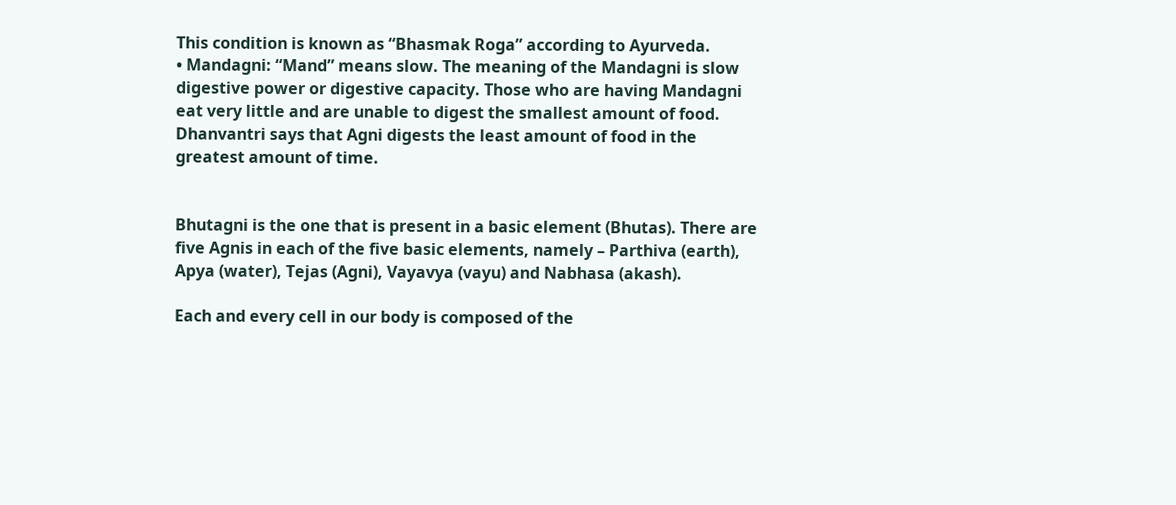This condition is known as “Bhasmak Roga” according to Ayurveda.
• Mandagni: “Mand” means slow. The meaning of the Mandagni is slow digestive power or digestive capacity. Those who are having Mandagni eat very little and are unable to digest the smallest amount of food. Dhanvantri says that Agni digests the least amount of food in the greatest amount of time.


Bhutagni is the one that is present in a basic element (Bhutas). There are five Agnis in each of the five basic elements, namely – Parthiva (earth), Apya (water), Tejas (Agni), Vayavya (vayu) and Nabhasa (akash).

Each and every cell in our body is composed of the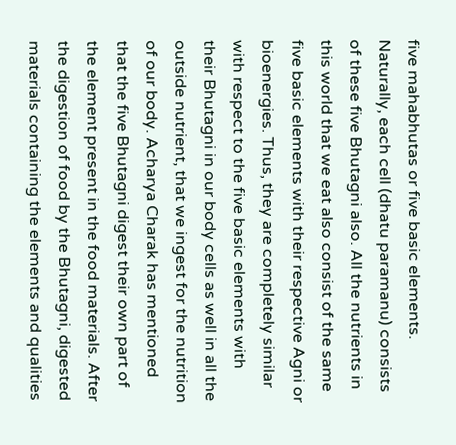five mahabhutas or five basic elements. Naturally, each cell (dhatu paramanu) consists of these five Bhutagni also. All the nutrients in this world that we eat also consist of the same five basic elements with their respective Agni or bioenergies. Thus, they are completely similar with respect to the five basic elements with their Bhutagni in our body cells as well in all the outside nutrient, that we ingest for the nutrition of our body. Acharya Charak has mentioned that the five Bhutagni digest their own part of the element present in the food materials. After the digestion of food by the Bhutagni, digested materials containing the elements and qualities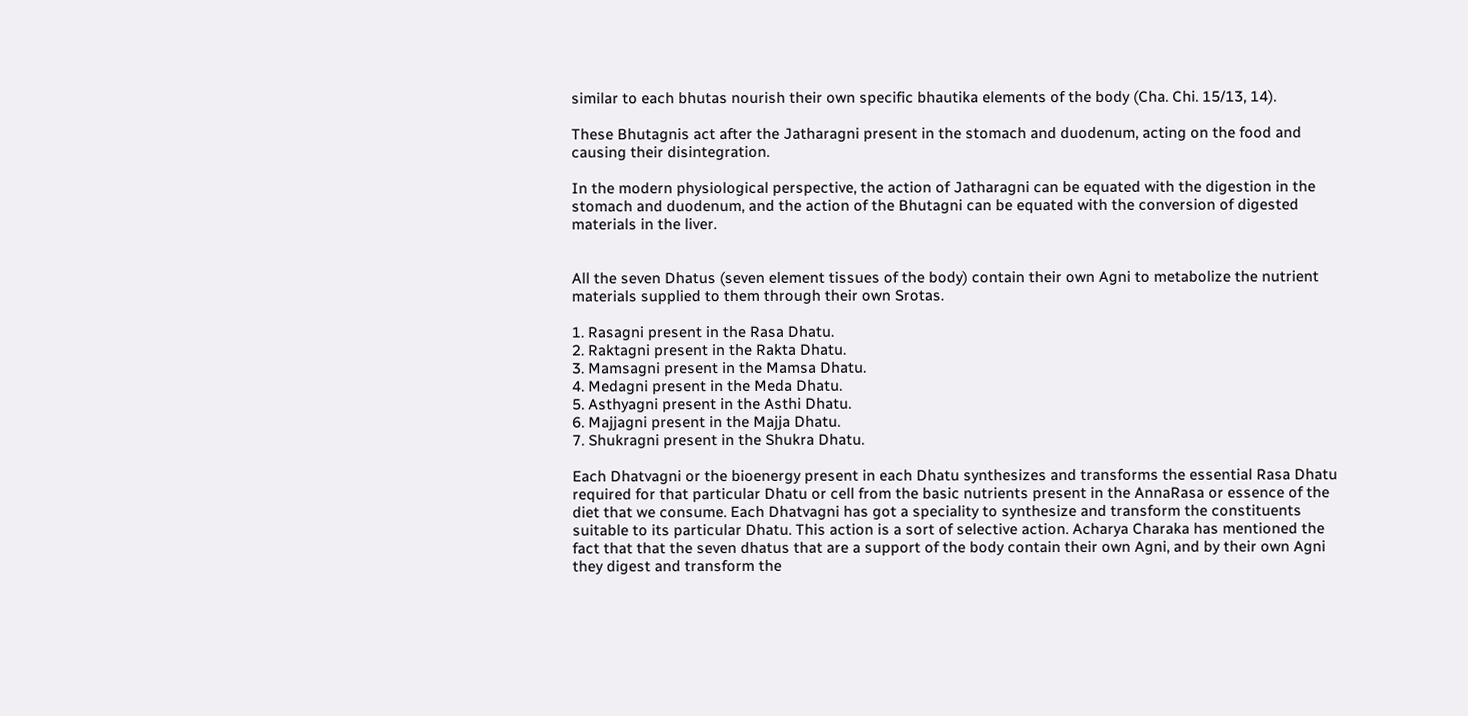similar to each bhutas nourish their own specific bhautika elements of the body (Cha. Chi. 15/13, 14).

These Bhutagnis act after the Jatharagni present in the stomach and duodenum, acting on the food and causing their disintegration.

In the modern physiological perspective, the action of Jatharagni can be equated with the digestion in the stomach and duodenum, and the action of the Bhutagni can be equated with the conversion of digested materials in the liver.


All the seven Dhatus (seven element tissues of the body) contain their own Agni to metabolize the nutrient materials supplied to them through their own Srotas.

1. Rasagni present in the Rasa Dhatu.
2. Raktagni present in the Rakta Dhatu.
3. Mamsagni present in the Mamsa Dhatu.
4. Medagni present in the Meda Dhatu.
5. Asthyagni present in the Asthi Dhatu.
6. Majjagni present in the Majja Dhatu.
7. Shukragni present in the Shukra Dhatu.

Each Dhatvagni or the bioenergy present in each Dhatu synthesizes and transforms the essential Rasa Dhatu required for that particular Dhatu or cell from the basic nutrients present in the AnnaRasa or essence of the diet that we consume. Each Dhatvagni has got a speciality to synthesize and transform the constituents suitable to its particular Dhatu. This action is a sort of selective action. Acharya Charaka has mentioned the fact that that the seven dhatus that are a support of the body contain their own Agni, and by their own Agni they digest and transform the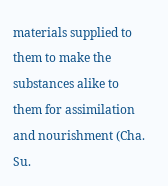materials supplied to them to make the substances alike to them for assimilation and nourishment (Cha. Su.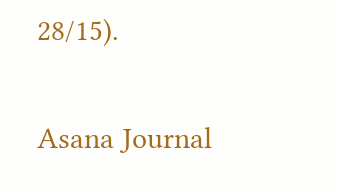28/15).

Asana Journal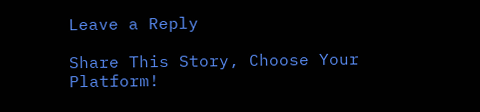Leave a Reply

Share This Story, Choose Your Platform!